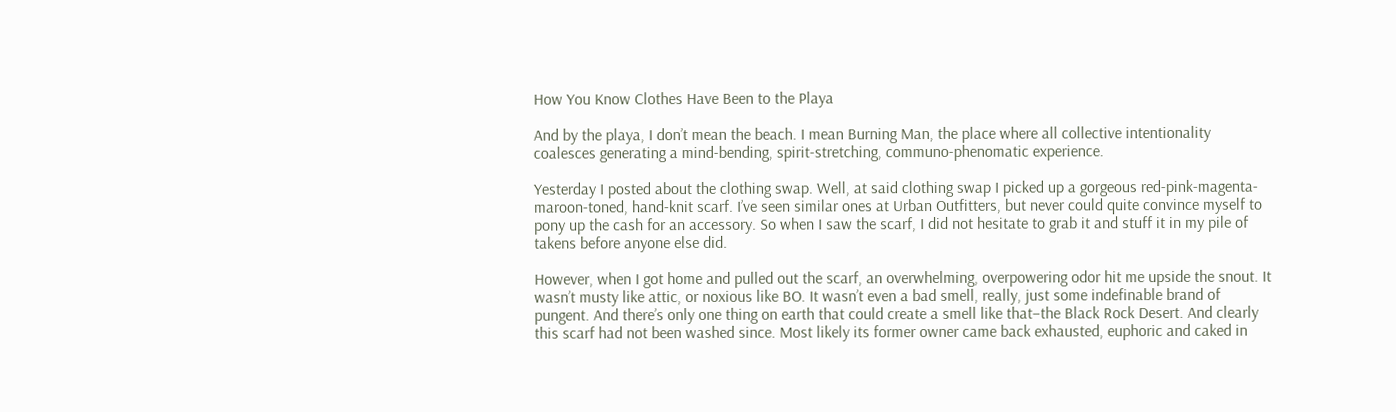How You Know Clothes Have Been to the Playa

And by the playa, I don’t mean the beach. I mean Burning Man, the place where all collective intentionality coalesces generating a mind-bending, spirit-stretching, communo-phenomatic experience.

Yesterday I posted about the clothing swap. Well, at said clothing swap I picked up a gorgeous red-pink-magenta-maroon-toned, hand-knit scarf. I’ve seen similar ones at Urban Outfitters, but never could quite convince myself to pony up the cash for an accessory. So when I saw the scarf, I did not hesitate to grab it and stuff it in my pile of takens before anyone else did.

However, when I got home and pulled out the scarf, an overwhelming, overpowering odor hit me upside the snout. It wasn’t musty like attic, or noxious like BO. It wasn’t even a bad smell, really, just some indefinable brand of pungent. And there’s only one thing on earth that could create a smell like that–the Black Rock Desert. And clearly this scarf had not been washed since. Most likely its former owner came back exhausted, euphoric and caked in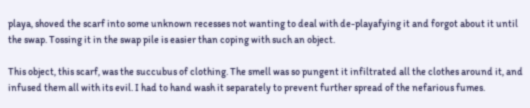playa, shoved the scarf into some unknown recesses not wanting to deal with de-playafying it and forgot about it until the swap. Tossing it in the swap pile is easier than coping with such an object.

This object, this scarf, was the succubus of clothing. The smell was so pungent it infiltrated all the clothes around it, and infused them all with its evil. I had to hand wash it separately to prevent further spread of the nefarious fumes.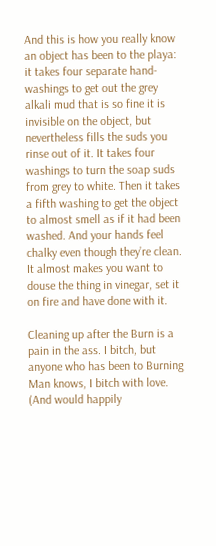And this is how you really know an object has been to the playa: it takes four separate hand-washings to get out the grey alkali mud that is so fine it is invisible on the object, but nevertheless fills the suds you rinse out of it. It takes four washings to turn the soap suds from grey to white. Then it takes a fifth washing to get the object to almost smell as if it had been washed. And your hands feel chalky even though they’re clean. It almost makes you want to douse the thing in vinegar, set it on fire and have done with it.

Cleaning up after the Burn is a pain in the ass. I bitch, but anyone who has been to Burning Man knows, I bitch with love. (And would happily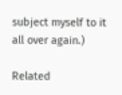subject myself to it all over again.)

Related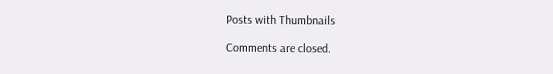Posts with Thumbnails

Comments are closed.